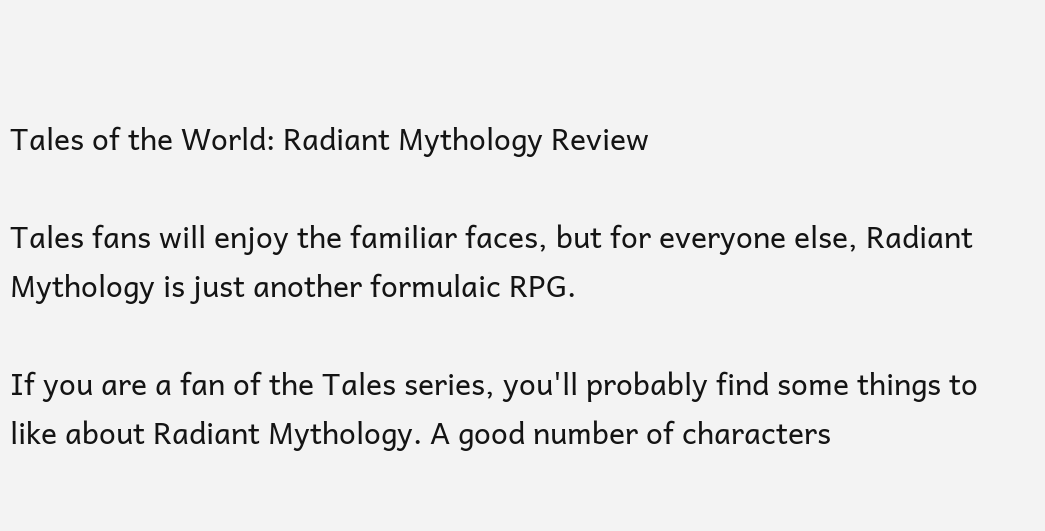Tales of the World: Radiant Mythology Review

Tales fans will enjoy the familiar faces, but for everyone else, Radiant Mythology is just another formulaic RPG.

If you are a fan of the Tales series, you'll probably find some things to like about Radiant Mythology. A good number of characters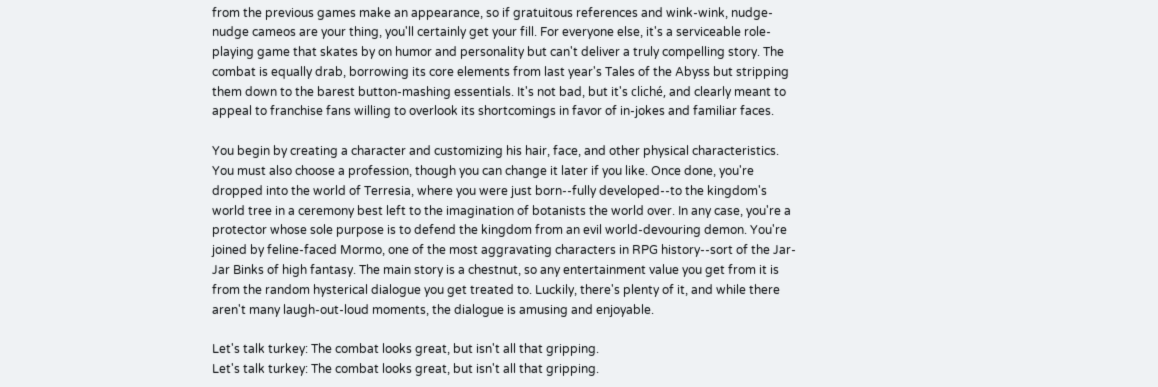from the previous games make an appearance, so if gratuitous references and wink-wink, nudge-nudge cameos are your thing, you'll certainly get your fill. For everyone else, it's a serviceable role-playing game that skates by on humor and personality but can't deliver a truly compelling story. The combat is equally drab, borrowing its core elements from last year's Tales of the Abyss but stripping them down to the barest button-mashing essentials. It's not bad, but it's cliché, and clearly meant to appeal to franchise fans willing to overlook its shortcomings in favor of in-jokes and familiar faces.

You begin by creating a character and customizing his hair, face, and other physical characteristics. You must also choose a profession, though you can change it later if you like. Once done, you're dropped into the world of Terresia, where you were just born--fully developed--to the kingdom's world tree in a ceremony best left to the imagination of botanists the world over. In any case, you're a protector whose sole purpose is to defend the kingdom from an evil world-devouring demon. You're joined by feline-faced Mormo, one of the most aggravating characters in RPG history--sort of the Jar-Jar Binks of high fantasy. The main story is a chestnut, so any entertainment value you get from it is from the random hysterical dialogue you get treated to. Luckily, there's plenty of it, and while there aren't many laugh-out-loud moments, the dialogue is amusing and enjoyable.

Let's talk turkey: The combat looks great, but isn't all that gripping.
Let's talk turkey: The combat looks great, but isn't all that gripping.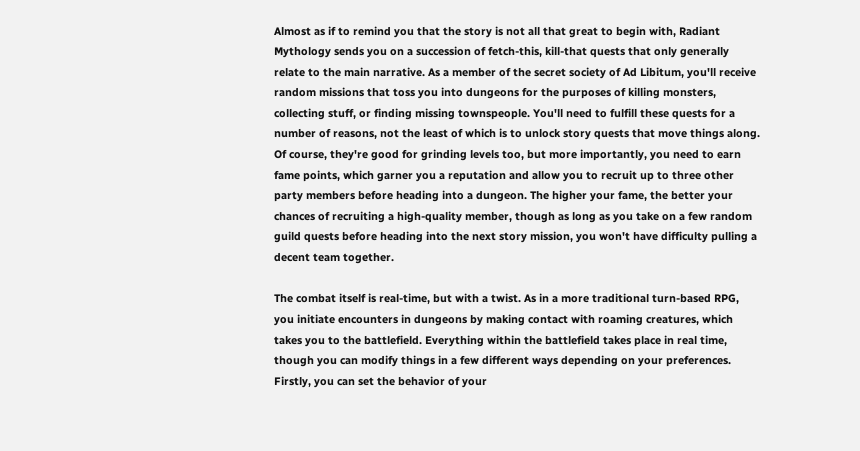Almost as if to remind you that the story is not all that great to begin with, Radiant Mythology sends you on a succession of fetch-this, kill-that quests that only generally relate to the main narrative. As a member of the secret society of Ad Libitum, you'll receive random missions that toss you into dungeons for the purposes of killing monsters, collecting stuff, or finding missing townspeople. You'll need to fulfill these quests for a number of reasons, not the least of which is to unlock story quests that move things along. Of course, they're good for grinding levels too, but more importantly, you need to earn fame points, which garner you a reputation and allow you to recruit up to three other party members before heading into a dungeon. The higher your fame, the better your chances of recruiting a high-quality member, though as long as you take on a few random guild quests before heading into the next story mission, you won't have difficulty pulling a decent team together.

The combat itself is real-time, but with a twist. As in a more traditional turn-based RPG, you initiate encounters in dungeons by making contact with roaming creatures, which takes you to the battlefield. Everything within the battlefield takes place in real time, though you can modify things in a few different ways depending on your preferences. Firstly, you can set the behavior of your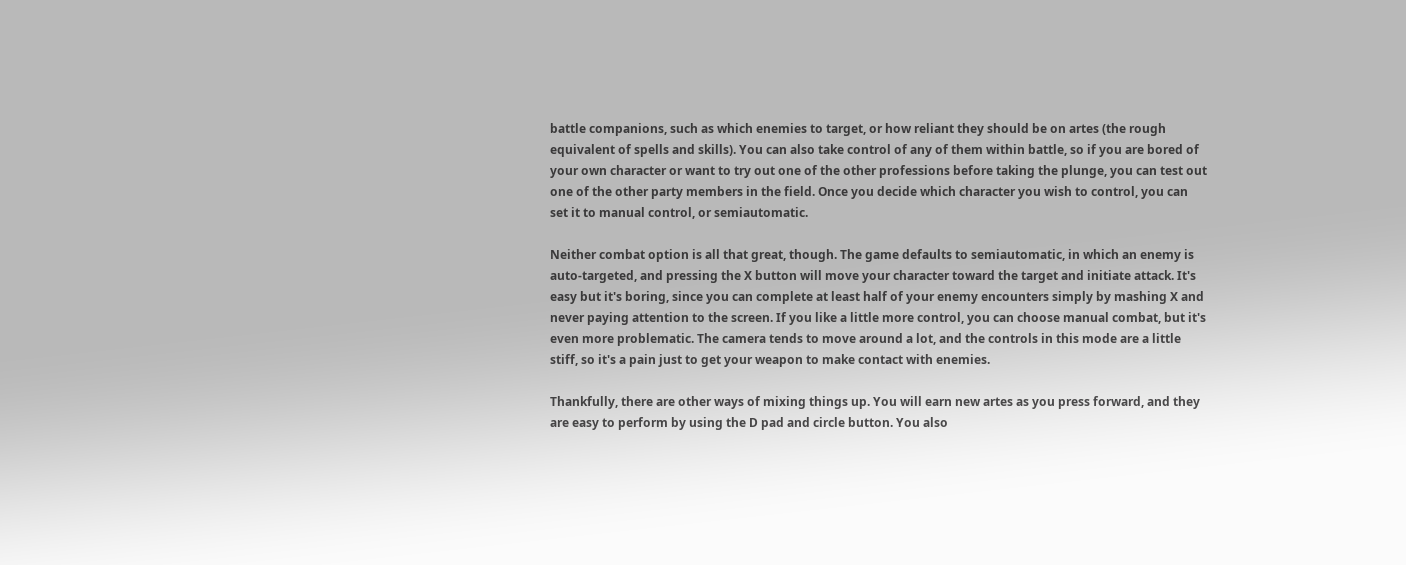battle companions, such as which enemies to target, or how reliant they should be on artes (the rough equivalent of spells and skills). You can also take control of any of them within battle, so if you are bored of your own character or want to try out one of the other professions before taking the plunge, you can test out one of the other party members in the field. Once you decide which character you wish to control, you can set it to manual control, or semiautomatic.

Neither combat option is all that great, though. The game defaults to semiautomatic, in which an enemy is auto-targeted, and pressing the X button will move your character toward the target and initiate attack. It's easy but it's boring, since you can complete at least half of your enemy encounters simply by mashing X and never paying attention to the screen. If you like a little more control, you can choose manual combat, but it's even more problematic. The camera tends to move around a lot, and the controls in this mode are a little stiff, so it's a pain just to get your weapon to make contact with enemies.

Thankfully, there are other ways of mixing things up. You will earn new artes as you press forward, and they are easy to perform by using the D pad and circle button. You also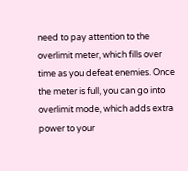need to pay attention to the overlimit meter, which fills over time as you defeat enemies. Once the meter is full, you can go into overlimit mode, which adds extra power to your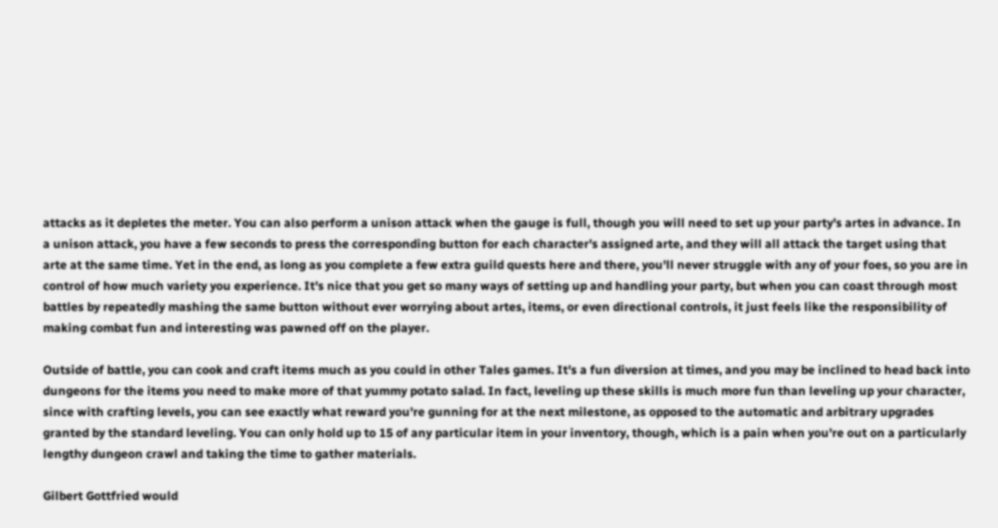attacks as it depletes the meter. You can also perform a unison attack when the gauge is full, though you will need to set up your party's artes in advance. In a unison attack, you have a few seconds to press the corresponding button for each character's assigned arte, and they will all attack the target using that arte at the same time. Yet in the end, as long as you complete a few extra guild quests here and there, you'll never struggle with any of your foes, so you are in control of how much variety you experience. It's nice that you get so many ways of setting up and handling your party, but when you can coast through most battles by repeatedly mashing the same button without ever worrying about artes, items, or even directional controls, it just feels like the responsibility of making combat fun and interesting was pawned off on the player.

Outside of battle, you can cook and craft items much as you could in other Tales games. It's a fun diversion at times, and you may be inclined to head back into dungeons for the items you need to make more of that yummy potato salad. In fact, leveling up these skills is much more fun than leveling up your character, since with crafting levels, you can see exactly what reward you're gunning for at the next milestone, as opposed to the automatic and arbitrary upgrades granted by the standard leveling. You can only hold up to 15 of any particular item in your inventory, though, which is a pain when you're out on a particularly lengthy dungeon crawl and taking the time to gather materials.

Gilbert Gottfried would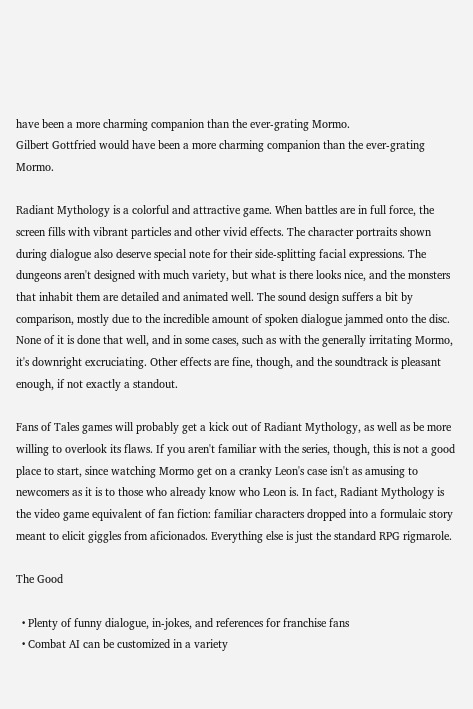have been a more charming companion than the ever-grating Mormo.
Gilbert Gottfried would have been a more charming companion than the ever-grating Mormo.

Radiant Mythology is a colorful and attractive game. When battles are in full force, the screen fills with vibrant particles and other vivid effects. The character portraits shown during dialogue also deserve special note for their side-splitting facial expressions. The dungeons aren't designed with much variety, but what is there looks nice, and the monsters that inhabit them are detailed and animated well. The sound design suffers a bit by comparison, mostly due to the incredible amount of spoken dialogue jammed onto the disc. None of it is done that well, and in some cases, such as with the generally irritating Mormo, it's downright excruciating. Other effects are fine, though, and the soundtrack is pleasant enough, if not exactly a standout.

Fans of Tales games will probably get a kick out of Radiant Mythology, as well as be more willing to overlook its flaws. If you aren't familiar with the series, though, this is not a good place to start, since watching Mormo get on a cranky Leon's case isn't as amusing to newcomers as it is to those who already know who Leon is. In fact, Radiant Mythology is the video game equivalent of fan fiction: familiar characters dropped into a formulaic story meant to elicit giggles from aficionados. Everything else is just the standard RPG rigmarole.

The Good

  • Plenty of funny dialogue, in-jokes, and references for franchise fans
  • Combat AI can be customized in a variety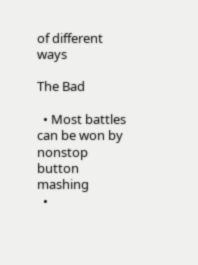of different ways

The Bad

  • Most battles can be won by nonstop button mashing
  •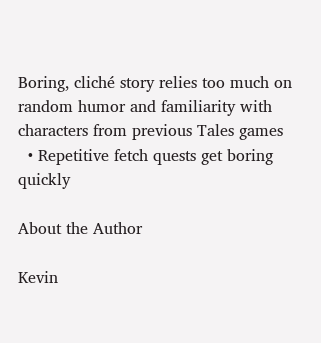Boring, cliché story relies too much on random humor and familiarity with characters from previous Tales games
  • Repetitive fetch quests get boring quickly

About the Author

Kevin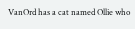VanOrd has a cat named Ollie who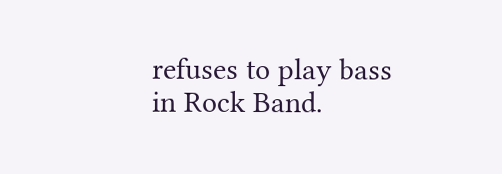refuses to play bass in Rock Band.